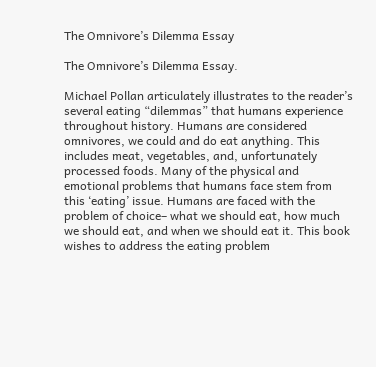The Omnivore’s Dilemma Essay

The Omnivore’s Dilemma Essay.

Michael Pollan articulately illustrates to the reader’s several eating “dilemmas” that humans experience throughout history. Humans are considered omnivores, we could and do eat anything. This includes meat, vegetables, and, unfortunately processed foods. Many of the physical and emotional problems that humans face stem from this ‘eating’ issue. Humans are faced with the problem of choice– what we should eat, how much we should eat, and when we should eat it. This book wishes to address the eating problem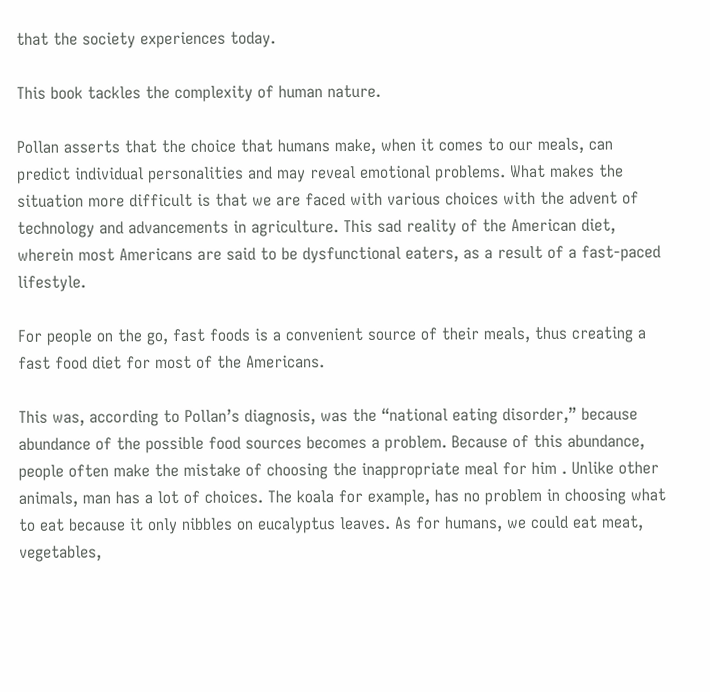that the society experiences today.

This book tackles the complexity of human nature.

Pollan asserts that the choice that humans make, when it comes to our meals, can predict individual personalities and may reveal emotional problems. What makes the situation more difficult is that we are faced with various choices with the advent of technology and advancements in agriculture. This sad reality of the American diet, wherein most Americans are said to be dysfunctional eaters, as a result of a fast-paced lifestyle.

For people on the go, fast foods is a convenient source of their meals, thus creating a fast food diet for most of the Americans.

This was, according to Pollan’s diagnosis, was the “national eating disorder,” because abundance of the possible food sources becomes a problem. Because of this abundance, people often make the mistake of choosing the inappropriate meal for him . Unlike other animals, man has a lot of choices. The koala for example, has no problem in choosing what to eat because it only nibbles on eucalyptus leaves. As for humans, we could eat meat, vegetables,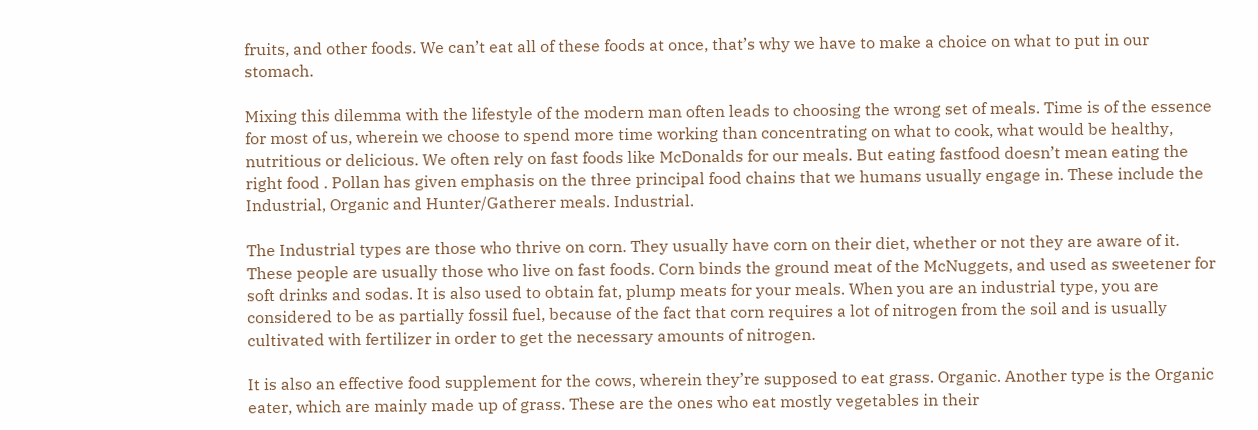fruits, and other foods. We can’t eat all of these foods at once, that’s why we have to make a choice on what to put in our stomach.

Mixing this dilemma with the lifestyle of the modern man often leads to choosing the wrong set of meals. Time is of the essence for most of us, wherein we choose to spend more time working than concentrating on what to cook, what would be healthy, nutritious or delicious. We often rely on fast foods like McDonalds for our meals. But eating fastfood doesn’t mean eating the right food . Pollan has given emphasis on the three principal food chains that we humans usually engage in. These include the Industrial, Organic and Hunter/Gatherer meals. Industrial.

The Industrial types are those who thrive on corn. They usually have corn on their diet, whether or not they are aware of it. These people are usually those who live on fast foods. Corn binds the ground meat of the McNuggets, and used as sweetener for soft drinks and sodas. It is also used to obtain fat, plump meats for your meals. When you are an industrial type, you are considered to be as partially fossil fuel, because of the fact that corn requires a lot of nitrogen from the soil and is usually cultivated with fertilizer in order to get the necessary amounts of nitrogen.

It is also an effective food supplement for the cows, wherein they’re supposed to eat grass. Organic. Another type is the Organic eater, which are mainly made up of grass. These are the ones who eat mostly vegetables in their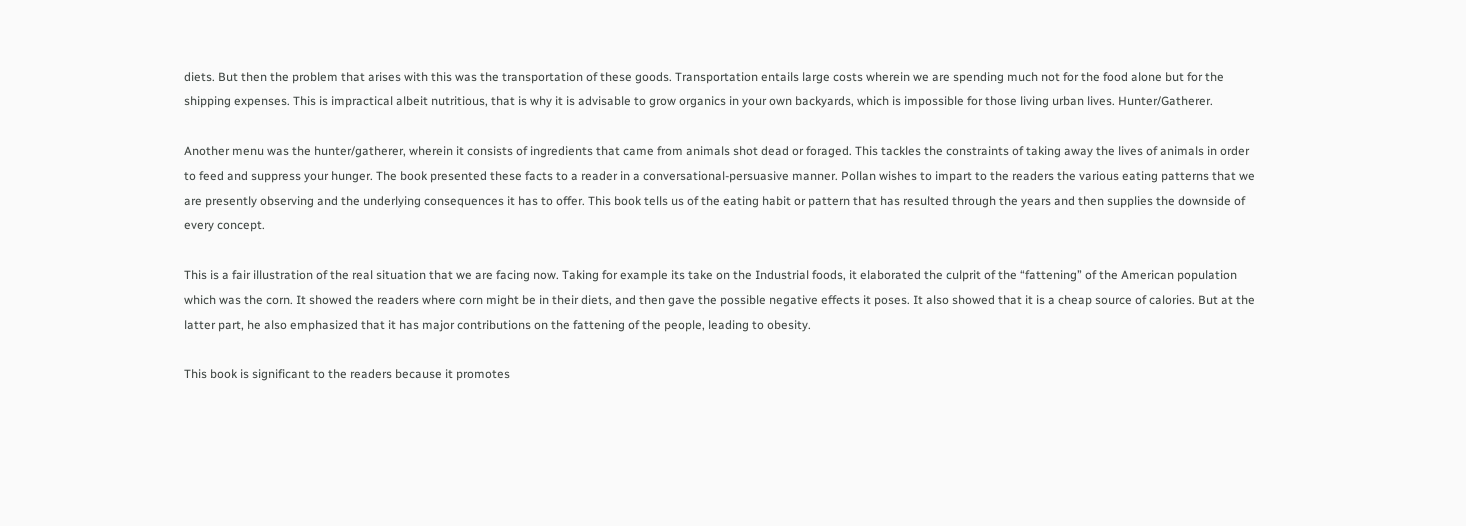diets. But then the problem that arises with this was the transportation of these goods. Transportation entails large costs wherein we are spending much not for the food alone but for the shipping expenses. This is impractical albeit nutritious, that is why it is advisable to grow organics in your own backyards, which is impossible for those living urban lives. Hunter/Gatherer.

Another menu was the hunter/gatherer, wherein it consists of ingredients that came from animals shot dead or foraged. This tackles the constraints of taking away the lives of animals in order to feed and suppress your hunger. The book presented these facts to a reader in a conversational-persuasive manner. Pollan wishes to impart to the readers the various eating patterns that we are presently observing and the underlying consequences it has to offer. This book tells us of the eating habit or pattern that has resulted through the years and then supplies the downside of every concept.

This is a fair illustration of the real situation that we are facing now. Taking for example its take on the Industrial foods, it elaborated the culprit of the “fattening” of the American population which was the corn. It showed the readers where corn might be in their diets, and then gave the possible negative effects it poses. It also showed that it is a cheap source of calories. But at the latter part, he also emphasized that it has major contributions on the fattening of the people, leading to obesity.

This book is significant to the readers because it promotes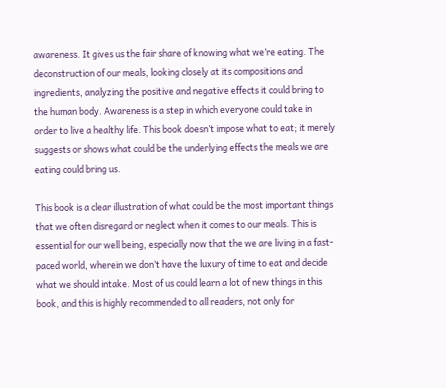awareness. It gives us the fair share of knowing what we’re eating. The deconstruction of our meals, looking closely at its compositions and ingredients, analyzing the positive and negative effects it could bring to the human body. Awareness is a step in which everyone could take in order to live a healthy life. This book doesn’t impose what to eat; it merely suggests or shows what could be the underlying effects the meals we are eating could bring us.

This book is a clear illustration of what could be the most important things that we often disregard or neglect when it comes to our meals. This is essential for our well being, especially now that the we are living in a fast-paced world, wherein we don’t have the luxury of time to eat and decide what we should intake. Most of us could learn a lot of new things in this book, and this is highly recommended to all readers, not only for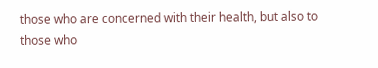those who are concerned with their health, but also to those who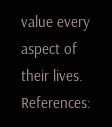value every aspect of their lives. References: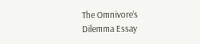The Omnivore’s Dilemma Essay